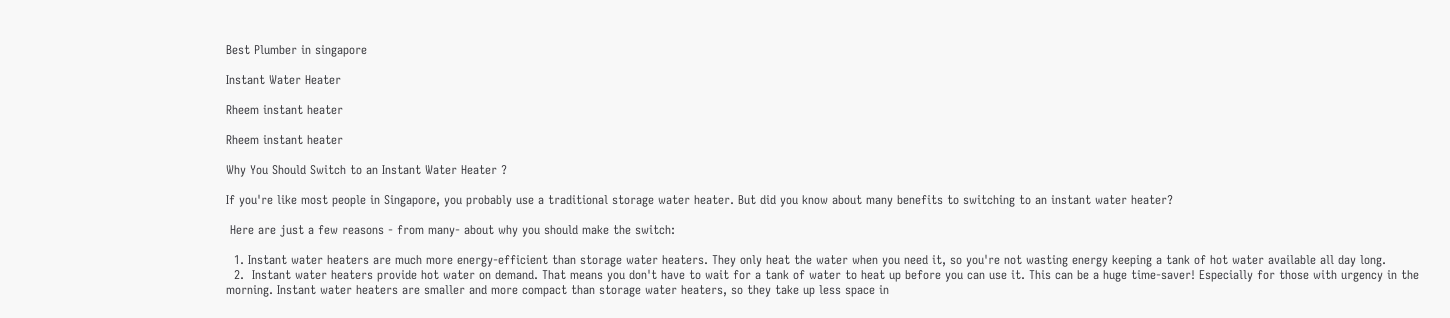Best Plumber in singapore

Instant Water Heater

Rheem instant heater

Rheem instant heater

Why You Should Switch to an Instant Water Heater ?

If you're like most people in Singapore, you probably use a traditional storage water heater. But did you know about many benefits to switching to an instant water heater?

 Here are just a few reasons - from many- about why you should make the switch:

  1. Instant water heaters are much more energy-efficient than storage water heaters. They only heat the water when you need it, so you're not wasting energy keeping a tank of hot water available all day long.
  2.  Instant water heaters provide hot water on demand. That means you don't have to wait for a tank of water to heat up before you can use it. This can be a huge time-saver! Especially for those with urgency in the morning. Instant water heaters are smaller and more compact than storage water heaters, so they take up less space in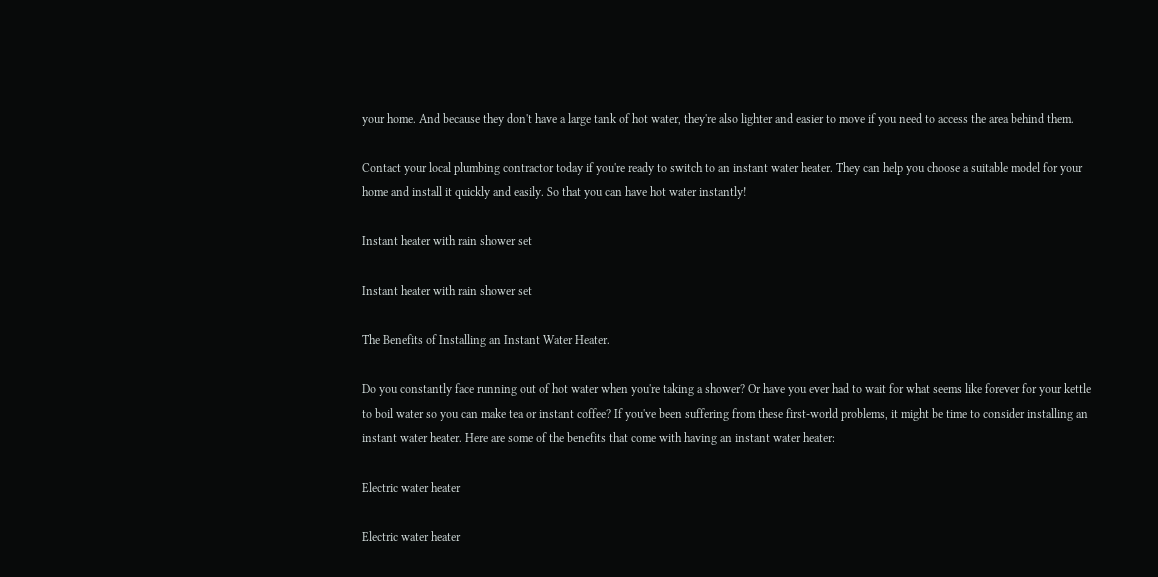your home. And because they don't have a large tank of hot water, they're also lighter and easier to move if you need to access the area behind them.

Contact your local plumbing contractor today if you're ready to switch to an instant water heater. They can help you choose a suitable model for your home and install it quickly and easily. So that you can have hot water instantly!

Instant heater with rain shower set

Instant heater with rain shower set

The Benefits of Installing an Instant Water Heater.

Do you constantly face running out of hot water when you're taking a shower? Or have you ever had to wait for what seems like forever for your kettle to boil water so you can make tea or instant coffee? If you've been suffering from these first-world problems, it might be time to consider installing an instant water heater. Here are some of the benefits that come with having an instant water heater:

Electric water heater

Electric water heater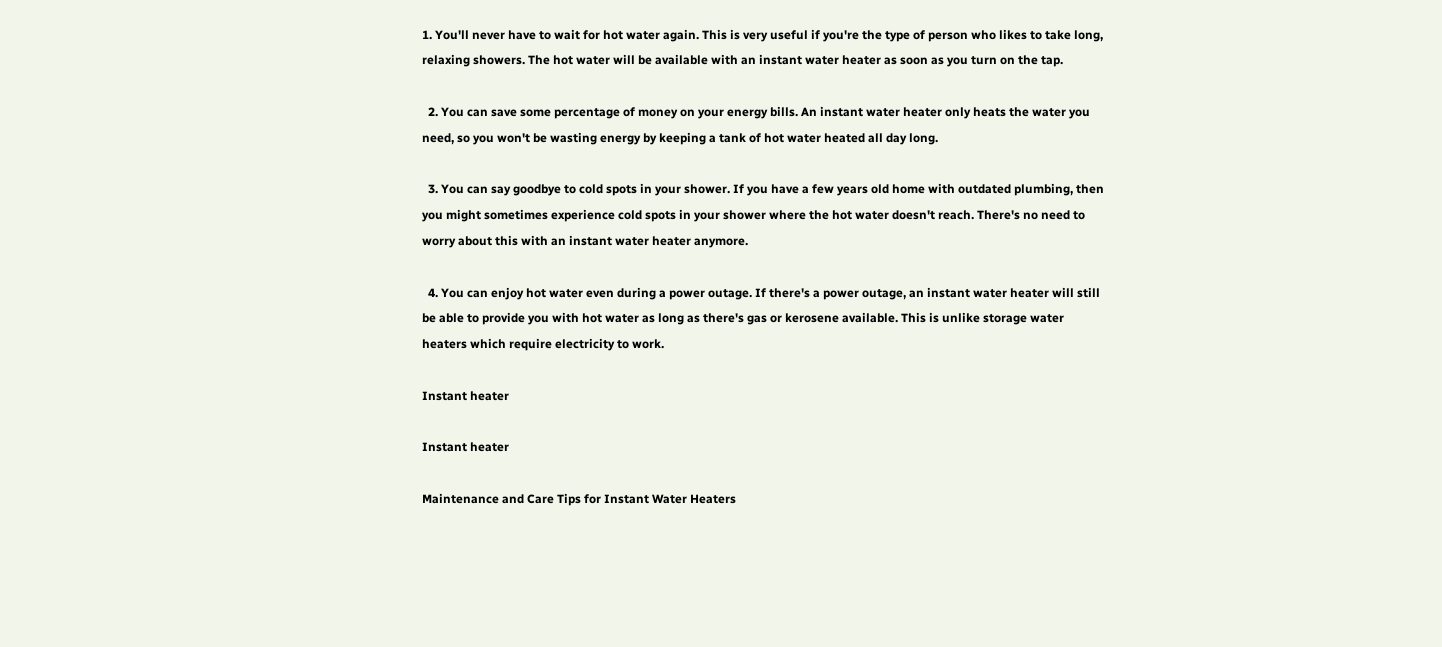1. You'll never have to wait for hot water again. This is very useful if you're the type of person who likes to take long, relaxing showers. The hot water will be available with an instant water heater as soon as you turn on the tap.

  2. You can save some percentage of money on your energy bills. An instant water heater only heats the water you need, so you won't be wasting energy by keeping a tank of hot water heated all day long.

  3. You can say goodbye to cold spots in your shower. If you have a few years old home with outdated plumbing, then you might sometimes experience cold spots in your shower where the hot water doesn't reach. There's no need to worry about this with an instant water heater anymore.

  4. You can enjoy hot water even during a power outage. If there's a power outage, an instant water heater will still be able to provide you with hot water as long as there's gas or kerosene available. This is unlike storage water heaters which require electricity to work.

Instant heater

Instant heater

Maintenance and Care Tips for Instant Water Heaters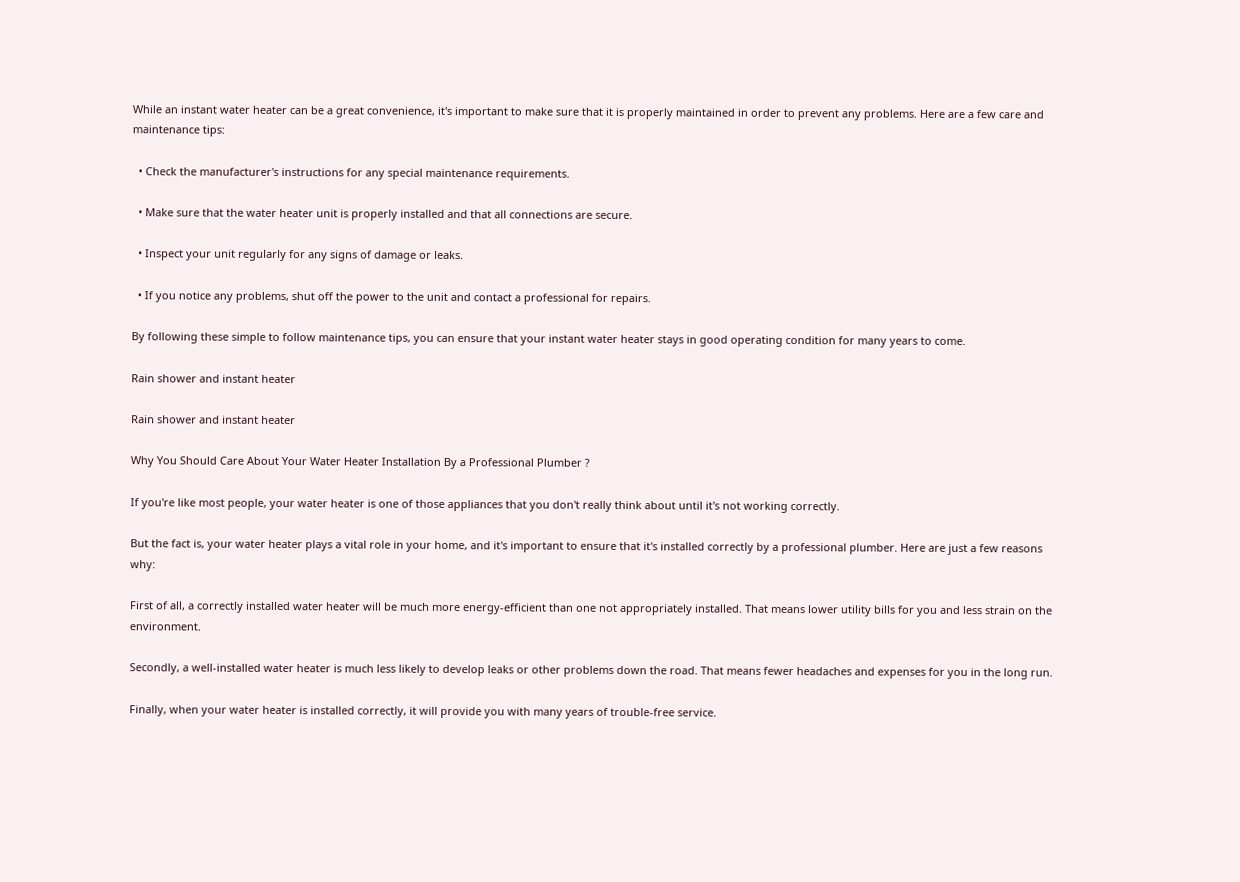While an instant water heater can be a great convenience, it's important to make sure that it is properly maintained in order to prevent any problems. Here are a few care and maintenance tips:

  • Check the manufacturer's instructions for any special maintenance requirements.

  • Make sure that the water heater unit is properly installed and that all connections are secure.

  • Inspect your unit regularly for any signs of damage or leaks.

  • If you notice any problems, shut off the power to the unit and contact a professional for repairs.

By following these simple to follow maintenance tips, you can ensure that your instant water heater stays in good operating condition for many years to come.

Rain shower and instant heater

Rain shower and instant heater

Why You Should Care About Your Water Heater Installation By a Professional Plumber ?

If you're like most people, your water heater is one of those appliances that you don't really think about until it's not working correctly.

But the fact is, your water heater plays a vital role in your home, and it's important to ensure that it's installed correctly by a professional plumber. Here are just a few reasons why:

First of all, a correctly installed water heater will be much more energy-efficient than one not appropriately installed. That means lower utility bills for you and less strain on the environment.

Secondly, a well-installed water heater is much less likely to develop leaks or other problems down the road. That means fewer headaches and expenses for you in the long run.

Finally, when your water heater is installed correctly, it will provide you with many years of trouble-free service.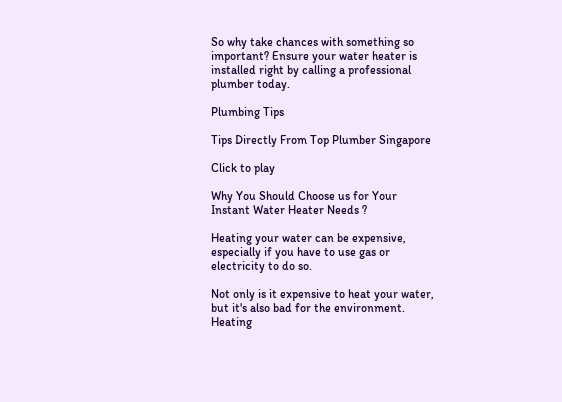So why take chances with something so important? Ensure your water heater is installed right by calling a professional plumber today.

Plumbing Tips

Tips Directly From Top Plumber Singapore

Click to play

Why You Should Choose us for Your Instant Water Heater Needs ?

Heating your water can be expensive, especially if you have to use gas or electricity to do so.

Not only is it expensive to heat your water, but it's also bad for the environment. Heating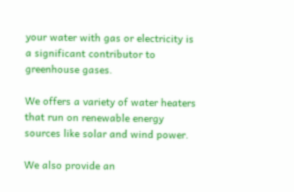your water with gas or electricity is a significant contributor to greenhouse gases.

We offers a variety of water heaters that run on renewable energy sources like solar and wind power.

We also provide an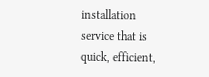installation service that is quick, efficient,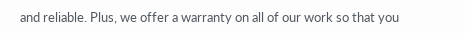and reliable. Plus, we offer a warranty on all of our work so that you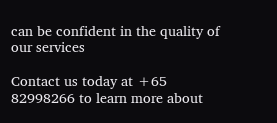can be confident in the quality of our services

Contact us today at +65 82998266 to learn more about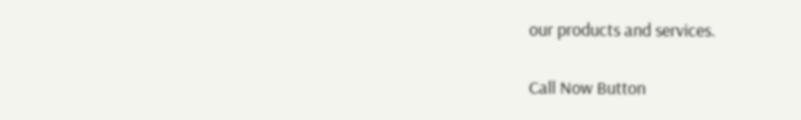our products and services.

Call Now Button